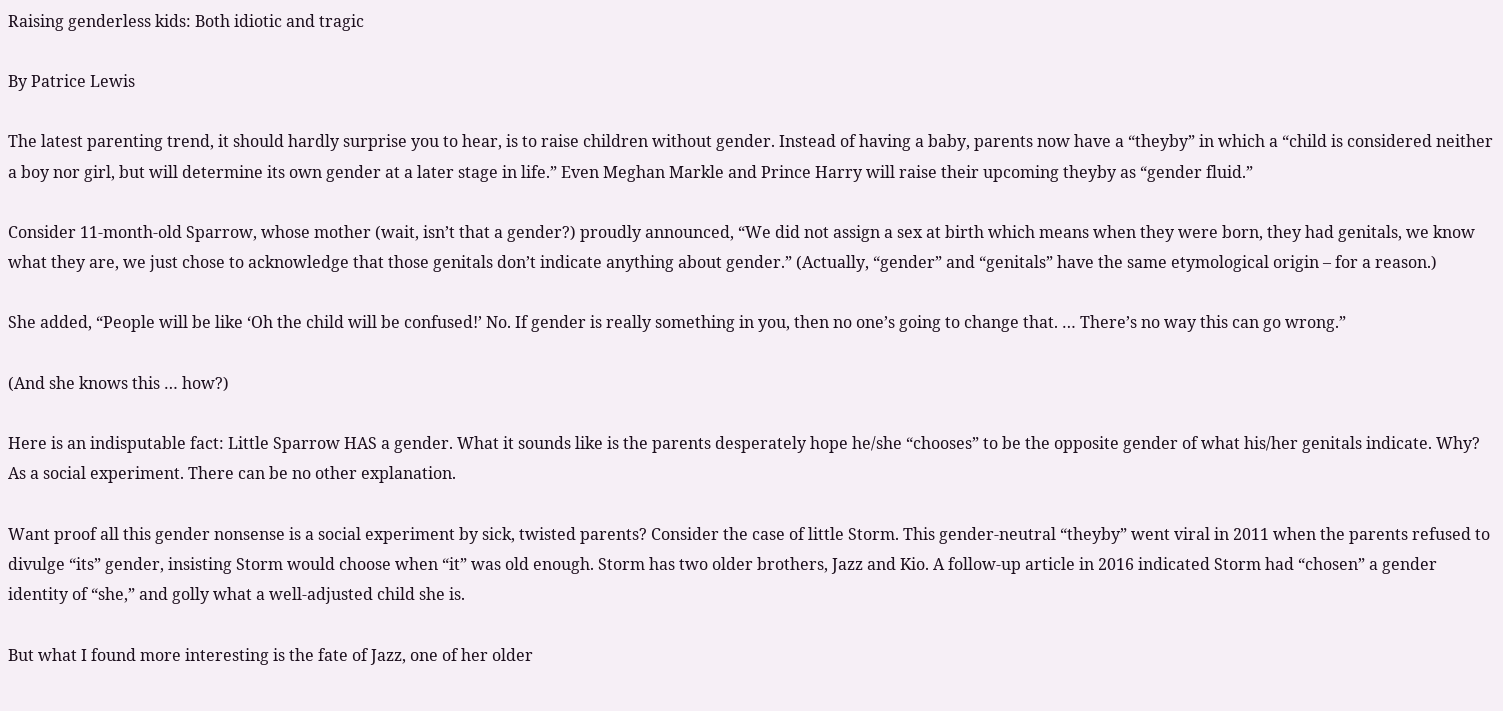Raising genderless kids: Both idiotic and tragic

By Patrice Lewis

The latest parenting trend, it should hardly surprise you to hear, is to raise children without gender. Instead of having a baby, parents now have a “theyby” in which a “child is considered neither a boy nor girl, but will determine its own gender at a later stage in life.” Even Meghan Markle and Prince Harry will raise their upcoming theyby as “gender fluid.”

Consider 11-month-old Sparrow, whose mother (wait, isn’t that a gender?) proudly announced, “We did not assign a sex at birth which means when they were born, they had genitals, we know what they are, we just chose to acknowledge that those genitals don’t indicate anything about gender.” (Actually, “gender” and “genitals” have the same etymological origin – for a reason.)

She added, “People will be like ‘Oh the child will be confused!’ No. If gender is really something in you, then no one’s going to change that. … There’s no way this can go wrong.”

(And she knows this … how?)

Here is an indisputable fact: Little Sparrow HAS a gender. What it sounds like is the parents desperately hope he/she “chooses” to be the opposite gender of what his/her genitals indicate. Why? As a social experiment. There can be no other explanation.

Want proof all this gender nonsense is a social experiment by sick, twisted parents? Consider the case of little Storm. This gender-neutral “theyby” went viral in 2011 when the parents refused to divulge “its” gender, insisting Storm would choose when “it” was old enough. Storm has two older brothers, Jazz and Kio. A follow-up article in 2016 indicated Storm had “chosen” a gender identity of “she,” and golly what a well-adjusted child she is.

But what I found more interesting is the fate of Jazz, one of her older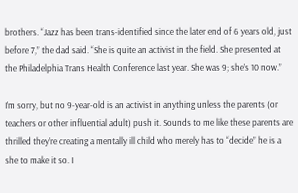brothers. “Jazz has been trans-identified since the later end of 6 years old, just before 7,” the dad said. “She is quite an activist in the field. She presented at the Philadelphia Trans Health Conference last year. She was 9; she’s 10 now.”

I’m sorry, but no 9-year-old is an activist in anything unless the parents (or teachers or other influential adult) push it. Sounds to me like these parents are thrilled they’re creating a mentally ill child who merely has to “decide” he is a she to make it so. I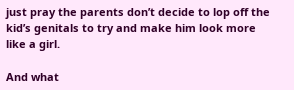just pray the parents don’t decide to lop off the kid’s genitals to try and make him look more like a girl.

And what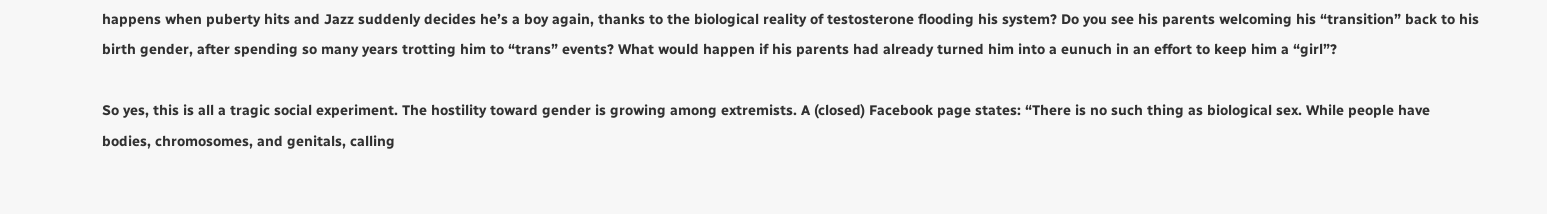happens when puberty hits and Jazz suddenly decides he’s a boy again, thanks to the biological reality of testosterone flooding his system? Do you see his parents welcoming his “transition” back to his birth gender, after spending so many years trotting him to “trans” events? What would happen if his parents had already turned him into a eunuch in an effort to keep him a “girl”?

So yes, this is all a tragic social experiment. The hostility toward gender is growing among extremists. A (closed) Facebook page states: “There is no such thing as biological sex. While people have bodies, chromosomes, and genitals, calling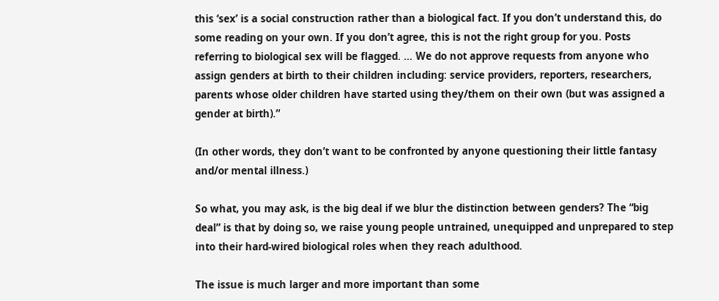this ‘sex’ is a social construction rather than a biological fact. If you don’t understand this, do some reading on your own. If you don’t agree, this is not the right group for you. Posts referring to biological sex will be flagged. … We do not approve requests from anyone who assign genders at birth to their children including: service providers, reporters, researchers, parents whose older children have started using they/them on their own (but was assigned a gender at birth).”

(In other words, they don’t want to be confronted by anyone questioning their little fantasy and/or mental illness.)

So what, you may ask, is the big deal if we blur the distinction between genders? The “big deal” is that by doing so, we raise young people untrained, unequipped and unprepared to step into their hard-wired biological roles when they reach adulthood.

The issue is much larger and more important than some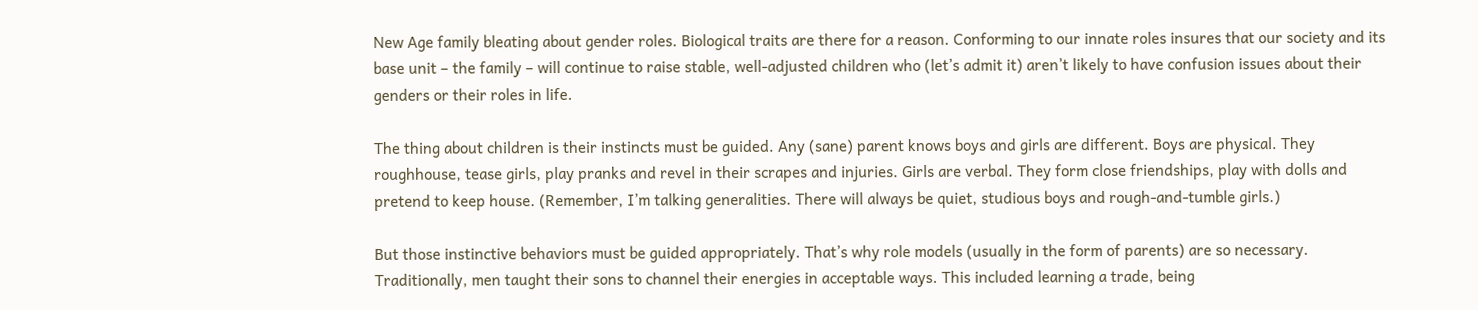New Age family bleating about gender roles. Biological traits are there for a reason. Conforming to our innate roles insures that our society and its base unit – the family – will continue to raise stable, well-adjusted children who (let’s admit it) aren’t likely to have confusion issues about their genders or their roles in life.

The thing about children is their instincts must be guided. Any (sane) parent knows boys and girls are different. Boys are physical. They roughhouse, tease girls, play pranks and revel in their scrapes and injuries. Girls are verbal. They form close friendships, play with dolls and pretend to keep house. (Remember, I’m talking generalities. There will always be quiet, studious boys and rough-and-tumble girls.)

But those instinctive behaviors must be guided appropriately. That’s why role models (usually in the form of parents) are so necessary. Traditionally, men taught their sons to channel their energies in acceptable ways. This included learning a trade, being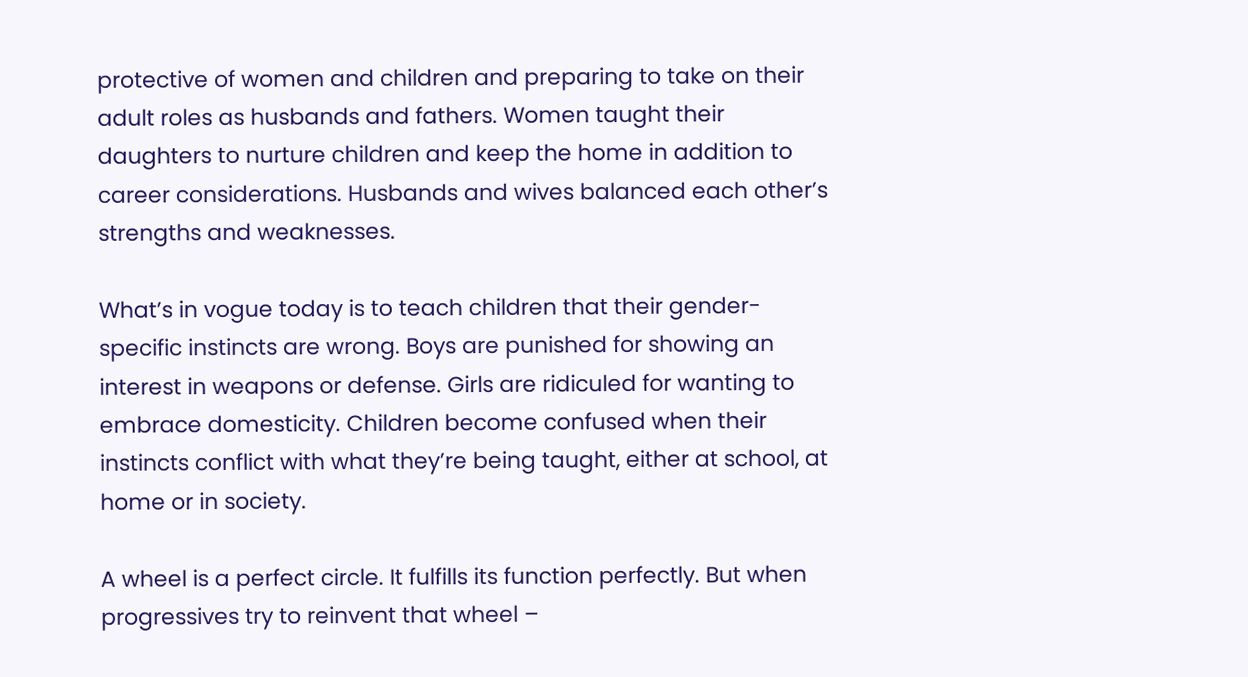protective of women and children and preparing to take on their adult roles as husbands and fathers. Women taught their daughters to nurture children and keep the home in addition to career considerations. Husbands and wives balanced each other’s strengths and weaknesses.

What’s in vogue today is to teach children that their gender-specific instincts are wrong. Boys are punished for showing an interest in weapons or defense. Girls are ridiculed for wanting to embrace domesticity. Children become confused when their instincts conflict with what they’re being taught, either at school, at home or in society.

A wheel is a perfect circle. It fulfills its function perfectly. But when progressives try to reinvent that wheel –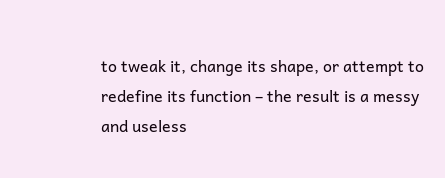to tweak it, change its shape, or attempt to redefine its function – the result is a messy and useless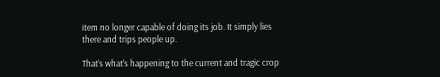item no longer capable of doing its job. It simply lies there and trips people up.

That’s what’s happening to the current and tragic crop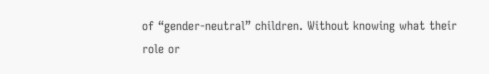of “gender-neutral” children. Without knowing what their role or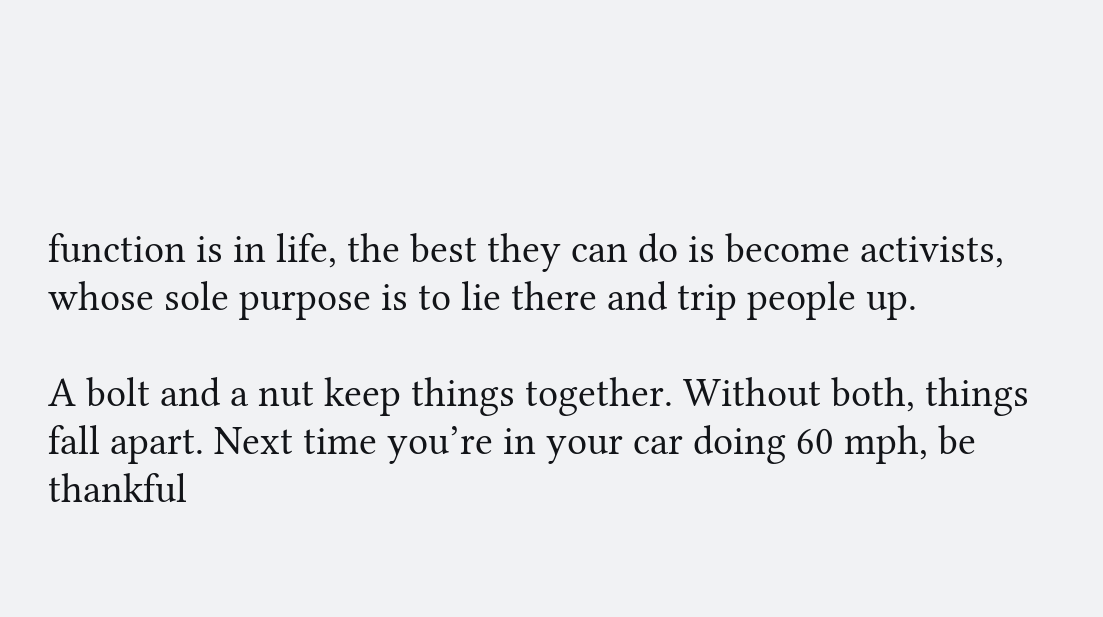function is in life, the best they can do is become activists, whose sole purpose is to lie there and trip people up.

A bolt and a nut keep things together. Without both, things fall apart. Next time you’re in your car doing 60 mph, be thankful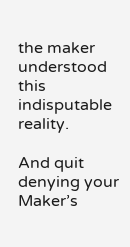the maker understood this indisputable reality.

And quit denying your Maker’s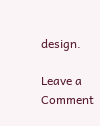design.

Leave a Comment